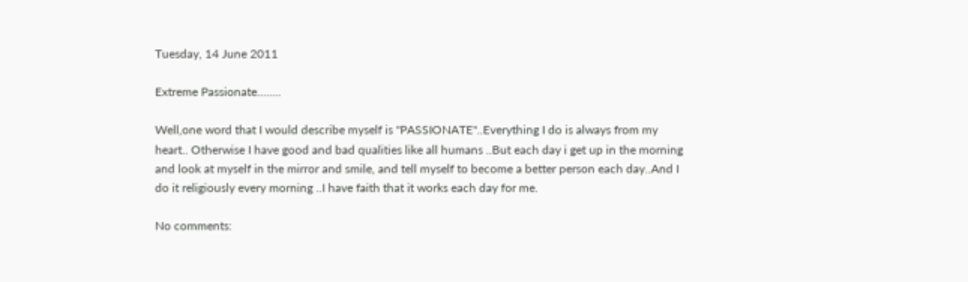Tuesday, 14 June 2011

Extreme Passionate........

Well,one word that I would describe myself is "PASSIONATE"..Everything I do is always from my heart.. Otherwise I have good and bad qualities like all humans ..But each day i get up in the morning and look at myself in the mirror and smile, and tell myself to become a better person each day..And I do it religiously every morning ..I have faith that it works each day for me.

No comments: